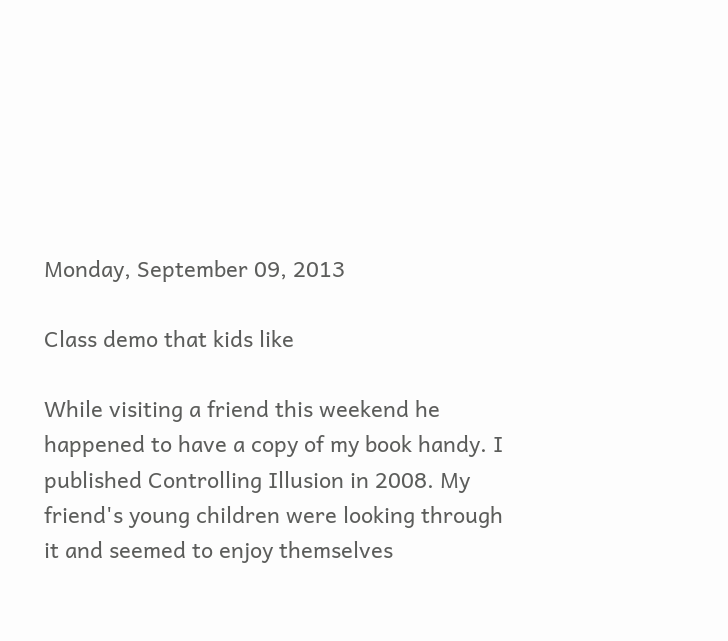Monday, September 09, 2013

Class demo that kids like

While visiting a friend this weekend he happened to have a copy of my book handy. I published Controlling Illusion in 2008. My friend's young children were looking through it and seemed to enjoy themselves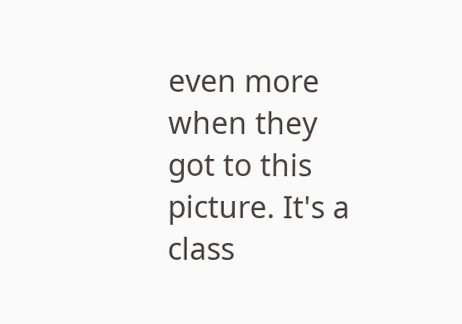even more when they got to this picture. It's a class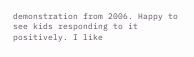demonstration from 2006. Happy to see kids responding to it positively. I like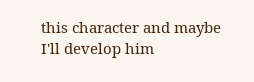this character and maybe I'll develop him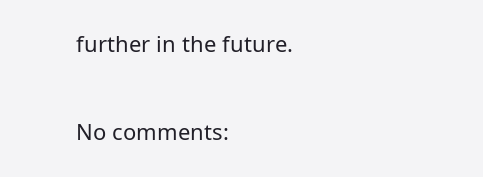further in the future.

No comments: